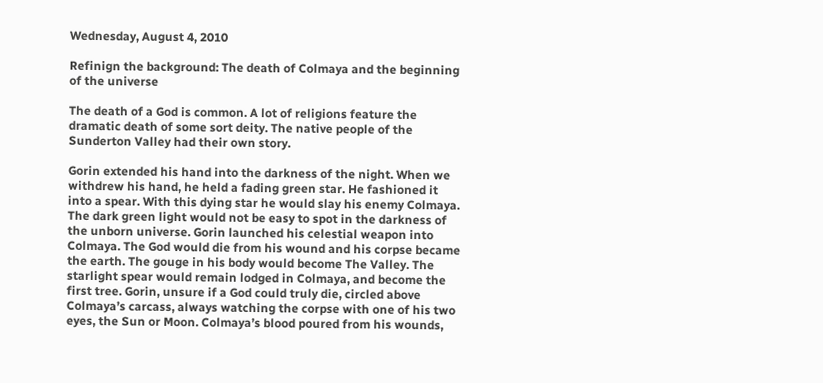Wednesday, August 4, 2010

Refinign the background: The death of Colmaya and the beginning of the universe

The death of a God is common. A lot of religions feature the dramatic death of some sort deity. The native people of the Sunderton Valley had their own story.

Gorin extended his hand into the darkness of the night. When we withdrew his hand, he held a fading green star. He fashioned it into a spear. With this dying star he would slay his enemy Colmaya. The dark green light would not be easy to spot in the darkness of the unborn universe. Gorin launched his celestial weapon into Colmaya. The God would die from his wound and his corpse became the earth. The gouge in his body would become The Valley. The starlight spear would remain lodged in Colmaya, and become the first tree. Gorin, unsure if a God could truly die, circled above Colmaya’s carcass, always watching the corpse with one of his two eyes, the Sun or Moon. Colmaya’s blood poured from his wounds,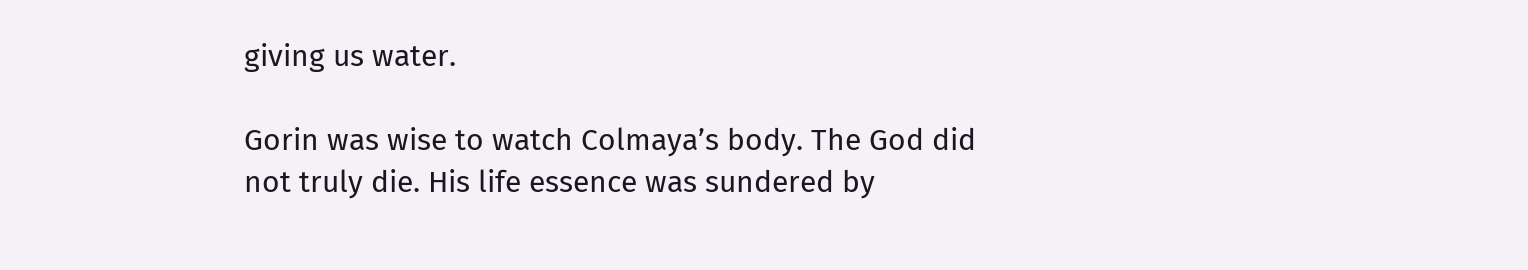giving us water.

Gorin was wise to watch Colmaya’s body. The God did not truly die. His life essence was sundered by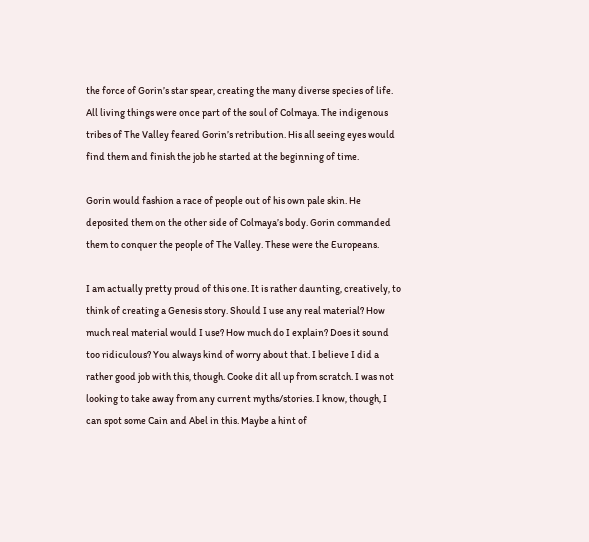the force of Gorin’s star spear, creating the many diverse species of life. All living things were once part of the soul of Colmaya. The indigenous tribes of The Valley feared Gorin’s retribution. His all seeing eyes would find them and finish the job he started at the beginning of time.

Gorin would fashion a race of people out of his own pale skin. He deposited them on the other side of Colmaya’s body. Gorin commanded them to conquer the people of The Valley. These were the Europeans.

I am actually pretty proud of this one. It is rather daunting, creatively, to think of creating a Genesis story. Should I use any real material? How much real material would I use? How much do I explain? Does it sound too ridiculous? You always kind of worry about that. I believe I did a rather good job with this, though. Cooke dit all up from scratch. I was not looking to take away from any current myths/stories. I know, though, I can spot some Cain and Abel in this. Maybe a hint of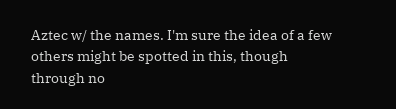Aztec w/ the names. I'm sure the idea of a few others might be spotted in this, though through no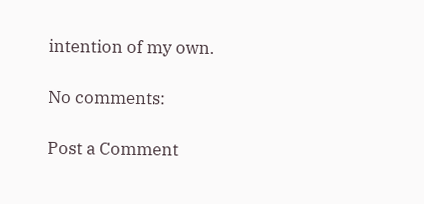intention of my own.

No comments:

Post a Comment